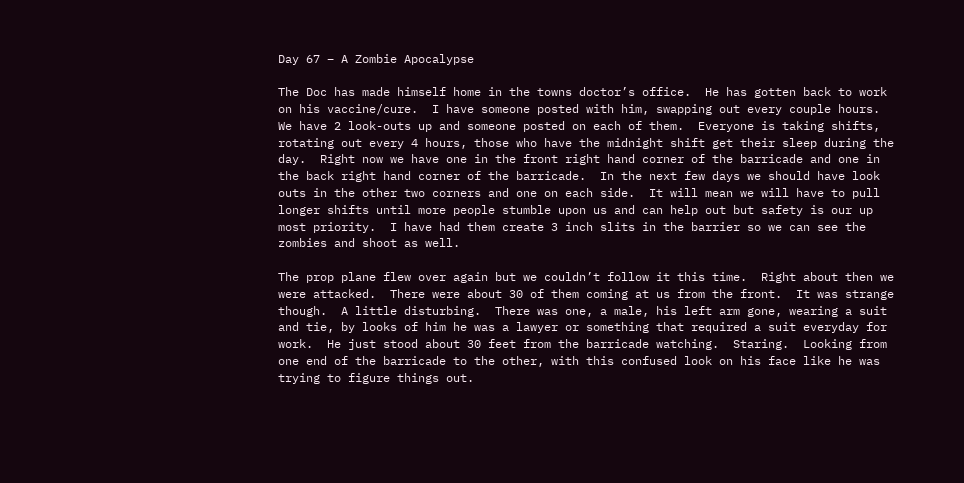Day 67 – A Zombie Apocalypse

The Doc has made himself home in the towns doctor’s office.  He has gotten back to work on his vaccine/cure.  I have someone posted with him, swapping out every couple hours.  We have 2 look-outs up and someone posted on each of them.  Everyone is taking shifts, rotating out every 4 hours, those who have the midnight shift get their sleep during the day.  Right now we have one in the front right hand corner of the barricade and one in the back right hand corner of the barricade.  In the next few days we should have look outs in the other two corners and one on each side.  It will mean we will have to pull longer shifts until more people stumble upon us and can help out but safety is our up most priority.  I have had them create 3 inch slits in the barrier so we can see the zombies and shoot as well.

The prop plane flew over again but we couldn’t follow it this time.  Right about then we were attacked.  There were about 30 of them coming at us from the front.  It was strange though.  A little disturbing.  There was one, a male, his left arm gone, wearing a suit and tie, by looks of him he was a lawyer or something that required a suit everyday for work.  He just stood about 30 feet from the barricade watching.  Staring.  Looking from one end of the barricade to the other, with this confused look on his face like he was trying to figure things out.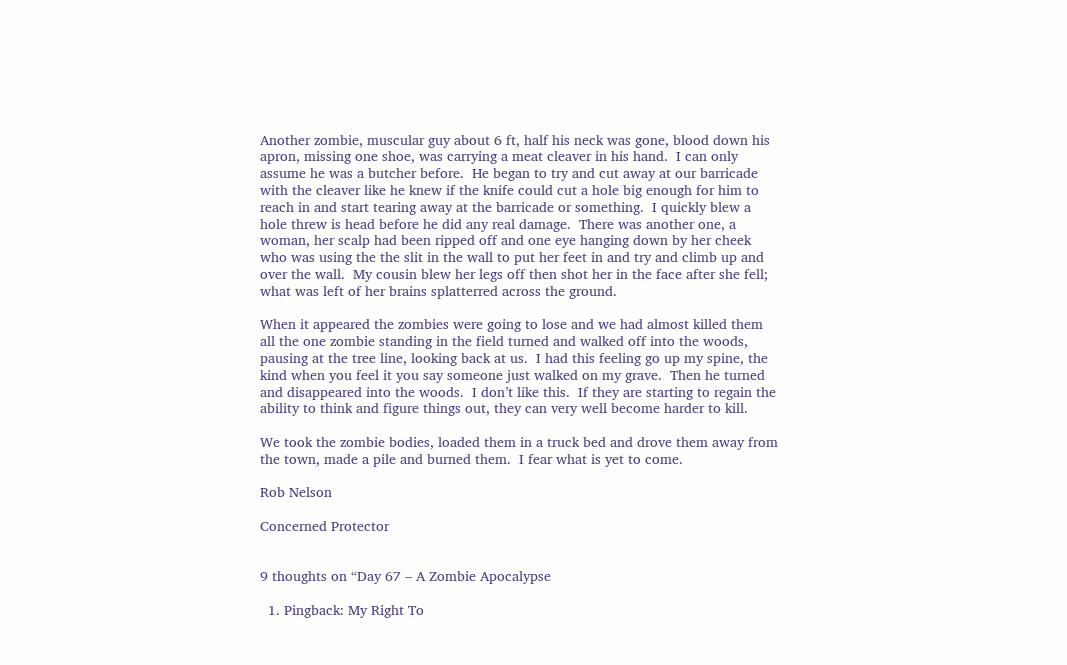Another zombie, muscular guy about 6 ft, half his neck was gone, blood down his apron, missing one shoe, was carrying a meat cleaver in his hand.  I can only assume he was a butcher before.  He began to try and cut away at our barricade with the cleaver like he knew if the knife could cut a hole big enough for him to reach in and start tearing away at the barricade or something.  I quickly blew a hole threw is head before he did any real damage.  There was another one, a woman, her scalp had been ripped off and one eye hanging down by her cheek who was using the the slit in the wall to put her feet in and try and climb up and over the wall.  My cousin blew her legs off then shot her in the face after she fell; what was left of her brains splatterred across the ground.

When it appeared the zombies were going to lose and we had almost killed them all the one zombie standing in the field turned and walked off into the woods, pausing at the tree line, looking back at us.  I had this feeling go up my spine, the kind when you feel it you say someone just walked on my grave.  Then he turned and disappeared into the woods.  I don’t like this.  If they are starting to regain the ability to think and figure things out, they can very well become harder to kill.

We took the zombie bodies, loaded them in a truck bed and drove them away from the town, made a pile and burned them.  I fear what is yet to come.

Rob Nelson

Concerned Protector


9 thoughts on “Day 67 – A Zombie Apocalypse

  1. Pingback: My Right To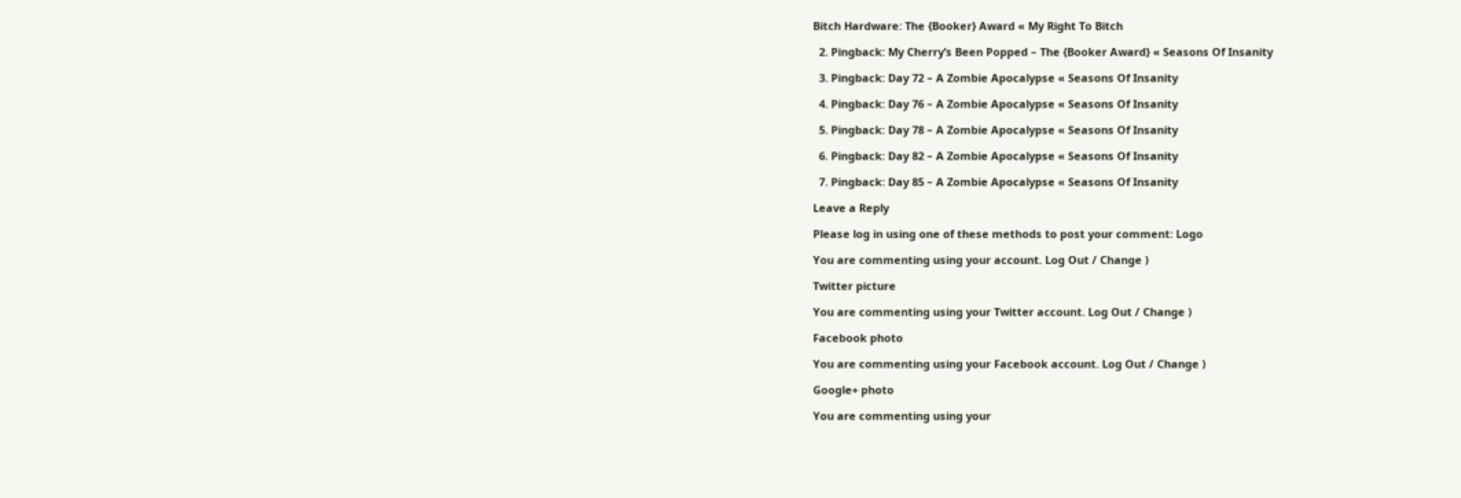Bitch Hardware: The {Booker} Award « My Right To Bitch

  2. Pingback: My Cherry’s Been Popped – The {Booker Award} « Seasons Of Insanity

  3. Pingback: Day 72 – A Zombie Apocalypse « Seasons Of Insanity

  4. Pingback: Day 76 – A Zombie Apocalypse « Seasons Of Insanity

  5. Pingback: Day 78 – A Zombie Apocalypse « Seasons Of Insanity

  6. Pingback: Day 82 – A Zombie Apocalypse « Seasons Of Insanity

  7. Pingback: Day 85 – A Zombie Apocalypse « Seasons Of Insanity

Leave a Reply

Please log in using one of these methods to post your comment: Logo

You are commenting using your account. Log Out / Change )

Twitter picture

You are commenting using your Twitter account. Log Out / Change )

Facebook photo

You are commenting using your Facebook account. Log Out / Change )

Google+ photo

You are commenting using your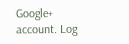Google+ account. Log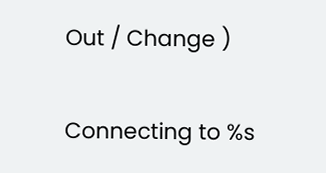Out / Change )

Connecting to %s